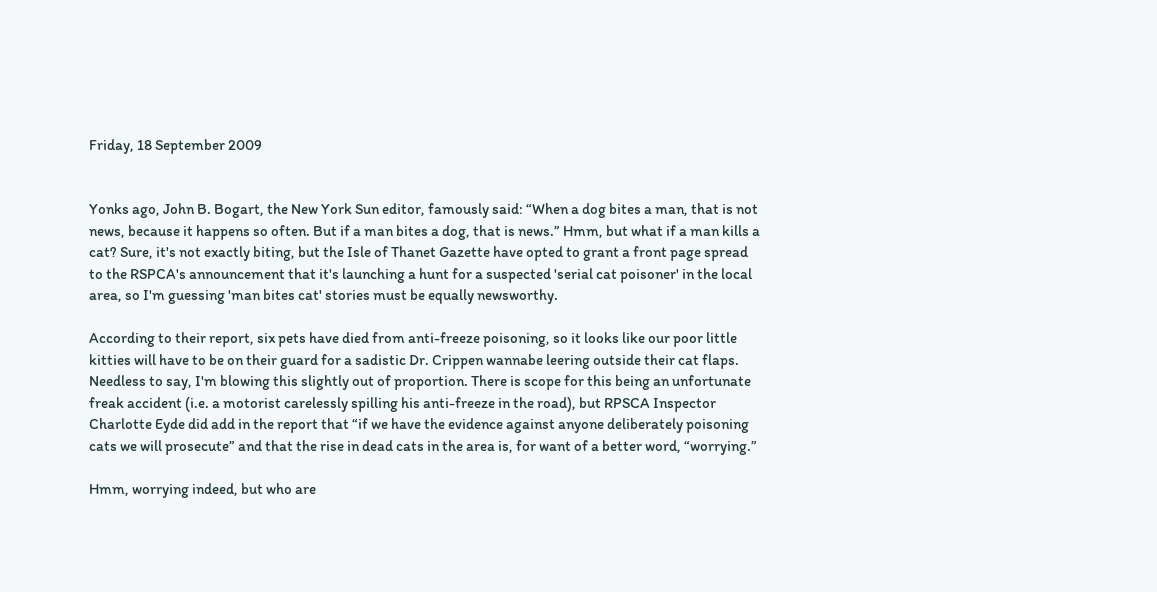Friday, 18 September 2009


Yonks ago, John B. Bogart, the New York Sun editor, famously said: “When a dog bites a man, that is not news, because it happens so often. But if a man bites a dog, that is news.” Hmm, but what if a man kills a cat? Sure, it's not exactly biting, but the Isle of Thanet Gazette have opted to grant a front page spread to the RSPCA's announcement that it's launching a hunt for a suspected 'serial cat poisoner' in the local area, so I'm guessing 'man bites cat' stories must be equally newsworthy.

According to their report, six pets have died from anti-freeze poisoning, so it looks like our poor little kitties will have to be on their guard for a sadistic Dr. Crippen wannabe leering outside their cat flaps. Needless to say, I'm blowing this slightly out of proportion. There is scope for this being an unfortunate freak accident (i.e. a motorist carelessly spilling his anti-freeze in the road), but RPSCA Inspector Charlotte Eyde did add in the report that “if we have the evidence against anyone deliberately poisoning cats we will prosecute” and that the rise in dead cats in the area is, for want of a better word, “worrying.”

Hmm, worrying indeed, but who are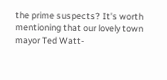the prime suspects? It's worth mentioning that our lovely town mayor Ted Watt-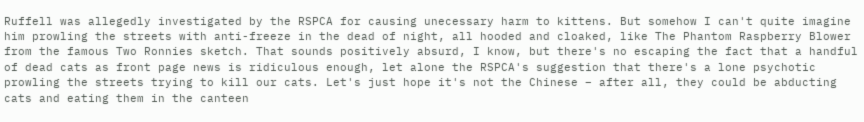Ruffell was allegedly investigated by the RSPCA for causing unecessary harm to kittens. But somehow I can't quite imagine him prowling the streets with anti-freeze in the dead of night, all hooded and cloaked, like The Phantom Raspberry Blower from the famous Two Ronnies sketch. That sounds positively absurd, I know, but there's no escaping the fact that a handful of dead cats as front page news is ridiculous enough, let alone the RSPCA's suggestion that there's a lone psychotic prowling the streets trying to kill our cats. Let's just hope it's not the Chinese – after all, they could be abducting cats and eating them in the canteen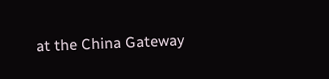at the China Gateway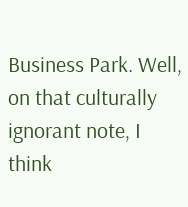Business Park. Well, on that culturally ignorant note, I think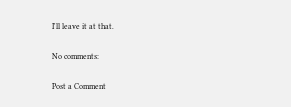I'll leave it at that.

No comments:

Post a Comment